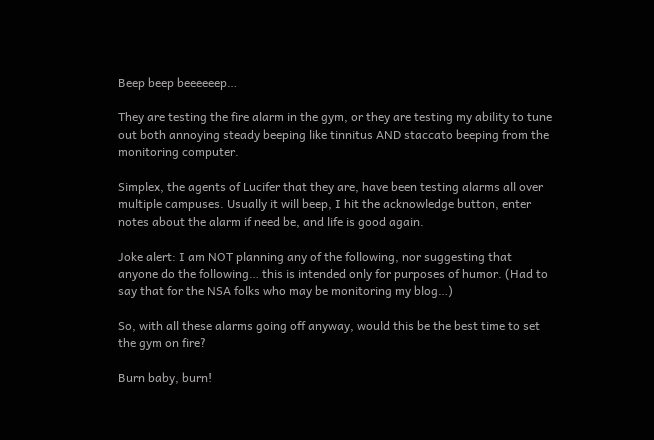Beep beep beeeeeep…

They are testing the fire alarm in the gym, or they are testing my ability to tune out both annoying steady beeping like tinnitus AND staccato beeping from the monitoring computer.

Simplex, the agents of Lucifer that they are, have been testing alarms all over multiple campuses. Usually it will beep, I hit the acknowledge button, enter notes about the alarm if need be, and life is good again.

Joke alert: I am NOT planning any of the following, nor suggesting that anyone do the following… this is intended only for purposes of humor. (Had to say that for the NSA folks who may be monitoring my blog…)

So, with all these alarms going off anyway, would this be the best time to set the gym on fire?

Burn baby, burn!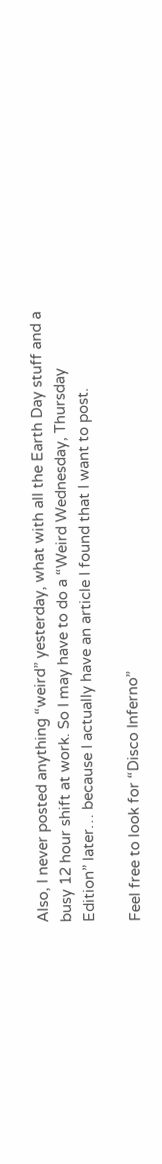Also, I never posted anything “weird” yesterday, what with all the Earth Day stuff and a busy 12 hour shift at work. So I may have to do a “Weird Wednesday, Thursday Edition” later… because I actually have an article I found that I want to post.

Feel free to look for “Disco Inferno”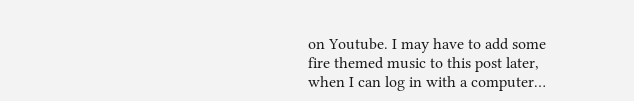on Youtube. I may have to add some fire themed music to this post later, when I can log in with a computer…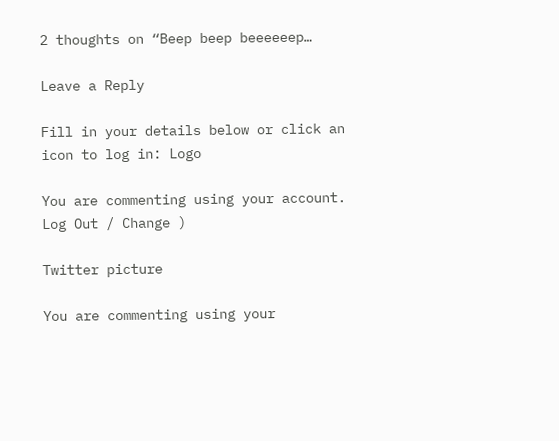2 thoughts on “Beep beep beeeeeep…

Leave a Reply

Fill in your details below or click an icon to log in: Logo

You are commenting using your account. Log Out / Change )

Twitter picture

You are commenting using your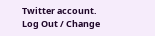Twitter account. Log Out / Change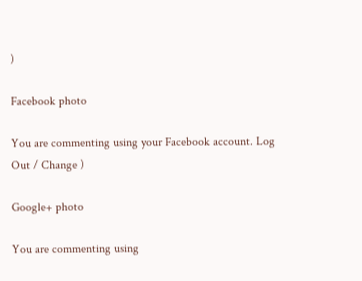)

Facebook photo

You are commenting using your Facebook account. Log Out / Change )

Google+ photo

You are commenting using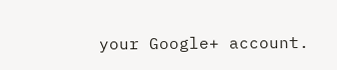your Google+ account.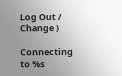Log Out / Change )

Connecting to %s